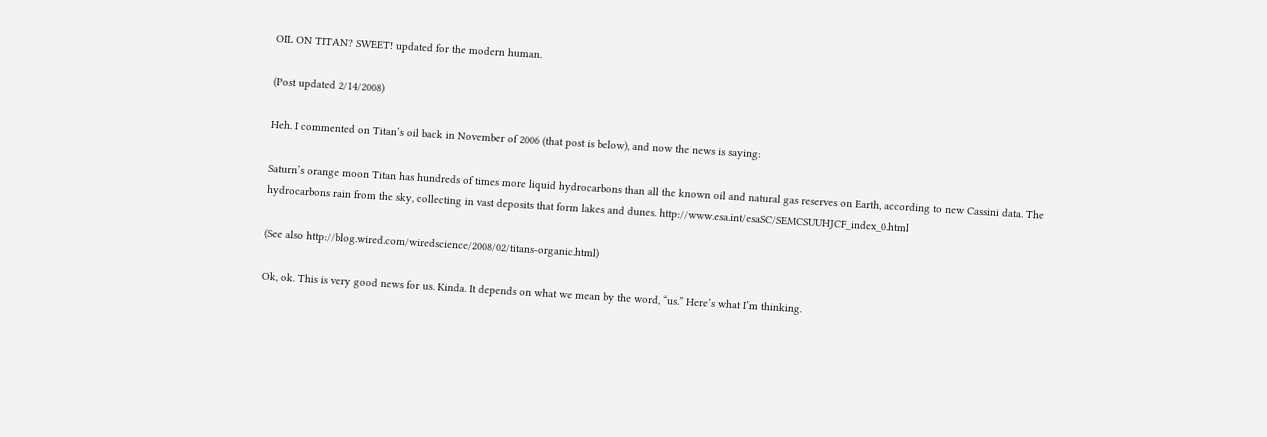OIL ON TITAN? SWEET! updated for the modern human.

(Post updated 2/14/2008)

Heh. I commented on Titan’s oil back in November of 2006 (that post is below), and now the news is saying:

Saturn’s orange moon Titan has hundreds of times more liquid hydrocarbons than all the known oil and natural gas reserves on Earth, according to new Cassini data. The hydrocarbons rain from the sky, collecting in vast deposits that form lakes and dunes. http://www.esa.int/esaSC/SEMCSUUHJCF_index_0.html

(See also http://blog.wired.com/wiredscience/2008/02/titans-organic.html)

Ok, ok. This is very good news for us. Kinda. It depends on what we mean by the word, “us.” Here’s what I’m thinking.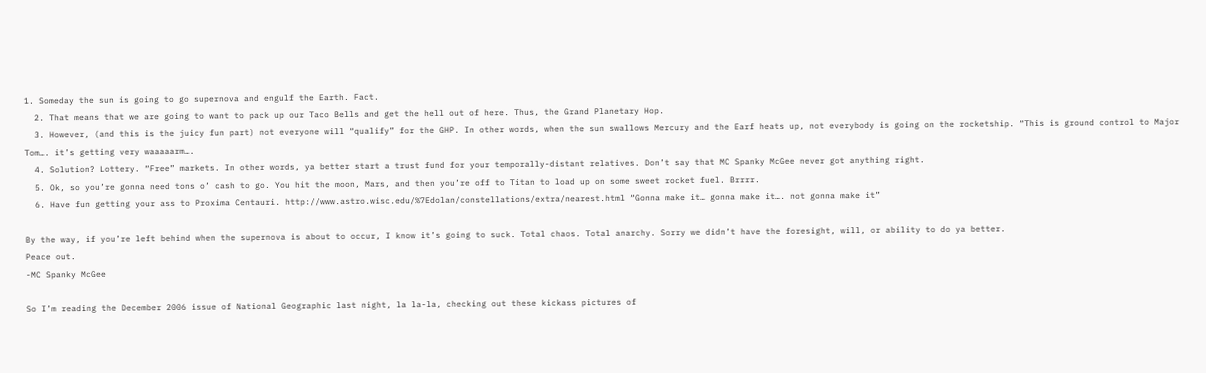1. Someday the sun is going to go supernova and engulf the Earth. Fact.
  2. That means that we are going to want to pack up our Taco Bells and get the hell out of here. Thus, the Grand Planetary Hop.
  3. However, (and this is the juicy fun part) not everyone will “qualify” for the GHP. In other words, when the sun swallows Mercury and the Earf heats up, not everybody is going on the rocketship. “This is ground control to Major Tom…. it’s getting very waaaaarm….
  4. Solution? Lottery. “Free” markets. In other words, ya better start a trust fund for your temporally-distant relatives. Don’t say that MC Spanky McGee never got anything right.
  5. Ok, so you’re gonna need tons o’ cash to go. You hit the moon, Mars, and then you’re off to Titan to load up on some sweet rocket fuel. Brrrr.
  6. Have fun getting your ass to Proxima Centauri. http://www.astro.wisc.edu/%7Edolan/constellations/extra/nearest.html “Gonna make it… gonna make it…. not gonna make it”

By the way, if you’re left behind when the supernova is about to occur, I know it’s going to suck. Total chaos. Total anarchy. Sorry we didn’t have the foresight, will, or ability to do ya better.
Peace out.
-MC Spanky McGee

So I’m reading the December 2006 issue of National Geographic last night, la la-la, checking out these kickass pictures of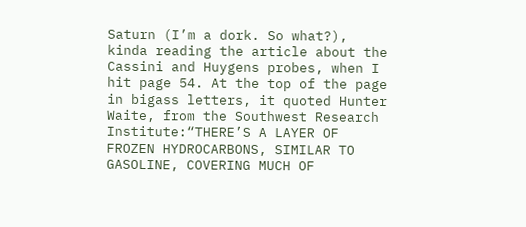Saturn (I’m a dork. So what?), kinda reading the article about the Cassini and Huygens probes, when I hit page 54. At the top of the page in bigass letters, it quoted Hunter Waite, from the Southwest Research Institute:“THERE’S A LAYER OF FROZEN HYDROCARBONS, SIMILAR TO GASOLINE, COVERING MUCH OF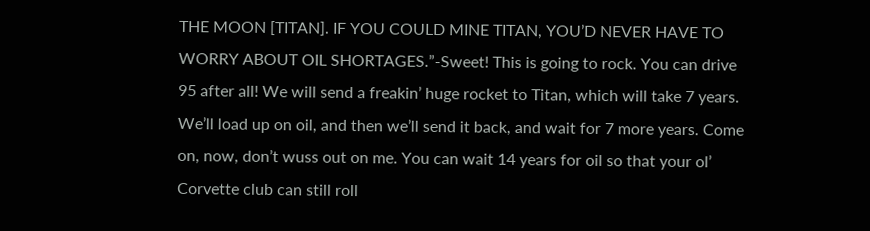THE MOON [TITAN]. IF YOU COULD MINE TITAN, YOU’D NEVER HAVE TO WORRY ABOUT OIL SHORTAGES.”-Sweet! This is going to rock. You can drive 95 after all! We will send a freakin’ huge rocket to Titan, which will take 7 years. We’ll load up on oil, and then we’ll send it back, and wait for 7 more years. Come on, now, don’t wuss out on me. You can wait 14 years for oil so that your ol’ Corvette club can still roll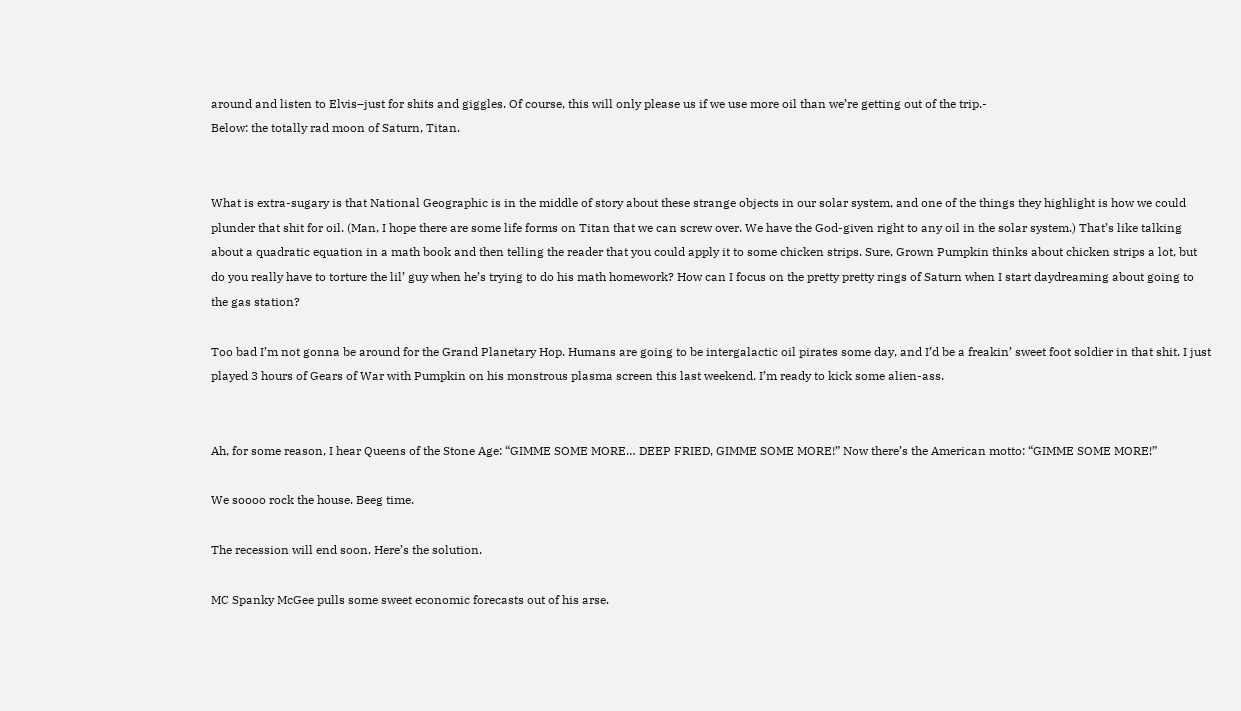around and listen to Elvis–just for shits and giggles. Of course, this will only please us if we use more oil than we’re getting out of the trip.-
Below: the totally rad moon of Saturn, Titan.


What is extra-sugary is that National Geographic is in the middle of story about these strange objects in our solar system, and one of the things they highlight is how we could plunder that shit for oil. (Man, I hope there are some life forms on Titan that we can screw over. We have the God-given right to any oil in the solar system.) That’s like talking about a quadratic equation in a math book and then telling the reader that you could apply it to some chicken strips. Sure, Grown Pumpkin thinks about chicken strips a lot, but do you really have to torture the lil’ guy when he’s trying to do his math homework? How can I focus on the pretty pretty rings of Saturn when I start daydreaming about going to the gas station?

Too bad I’m not gonna be around for the Grand Planetary Hop. Humans are going to be intergalactic oil pirates some day, and I’d be a freakin’ sweet foot soldier in that shit. I just played 3 hours of Gears of War with Pumpkin on his monstrous plasma screen this last weekend. I’m ready to kick some alien-ass.


Ah, for some reason, I hear Queens of the Stone Age: “GIMME SOME MORE… DEEP FRIED, GIMME SOME MORE!” Now there’s the American motto: “GIMME SOME MORE!”

We soooo rock the house. Beeg time.

The recession will end soon. Here’s the solution.

MC Spanky McGee pulls some sweet economic forecasts out of his arse.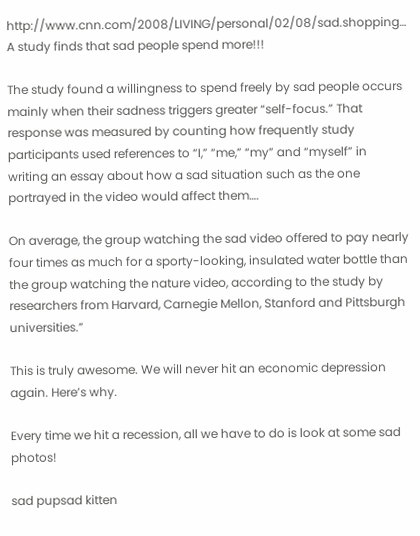http://www.cnn.com/2008/LIVING/personal/02/08/sad.shopping… A study finds that sad people spend more!!!

The study found a willingness to spend freely by sad people occurs mainly when their sadness triggers greater “self-focus.” That response was measured by counting how frequently study participants used references to “I,” “me,” “my” and “myself” in writing an essay about how a sad situation such as the one portrayed in the video would affect them….

On average, the group watching the sad video offered to pay nearly four times as much for a sporty-looking, insulated water bottle than the group watching the nature video, according to the study by researchers from Harvard, Carnegie Mellon, Stanford and Pittsburgh universities.”

This is truly awesome. We will never hit an economic depression again. Here’s why.

Every time we hit a recession, all we have to do is look at some sad photos!

sad pupsad kitten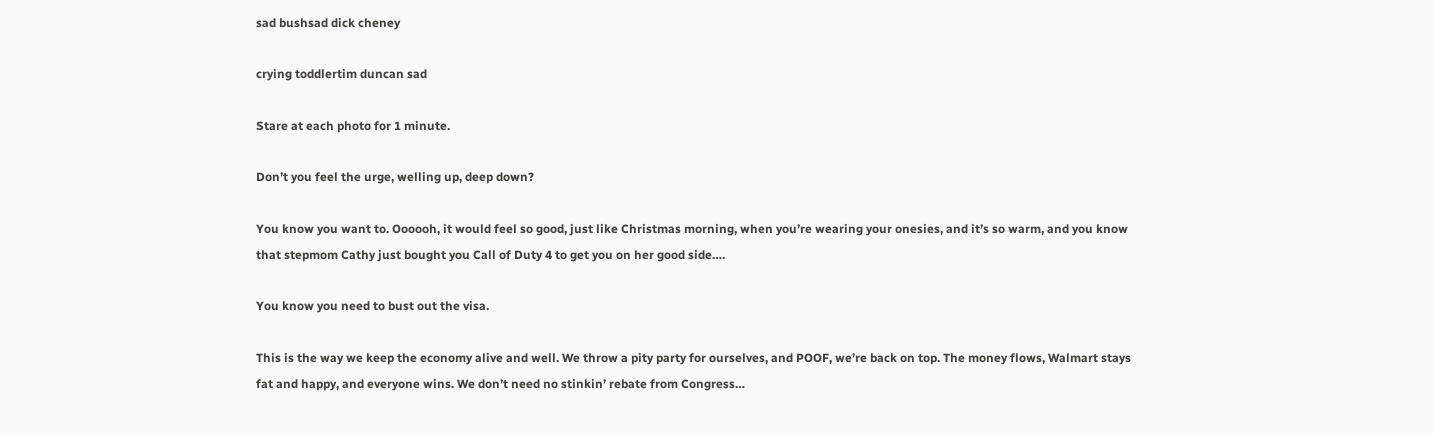sad bushsad dick cheney

crying toddlertim duncan sad

Stare at each photo for 1 minute.

Don’t you feel the urge, welling up, deep down?

You know you want to. Oooooh, it would feel so good, just like Christmas morning, when you’re wearing your onesies, and it’s so warm, and you know that stepmom Cathy just bought you Call of Duty 4 to get you on her good side….

You know you need to bust out the visa.

This is the way we keep the economy alive and well. We throw a pity party for ourselves, and POOF, we’re back on top. The money flows, Walmart stays fat and happy, and everyone wins. We don’t need no stinkin’ rebate from Congress…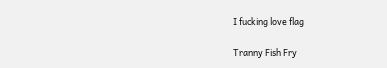I fucking love flag

Tranny Fish Fry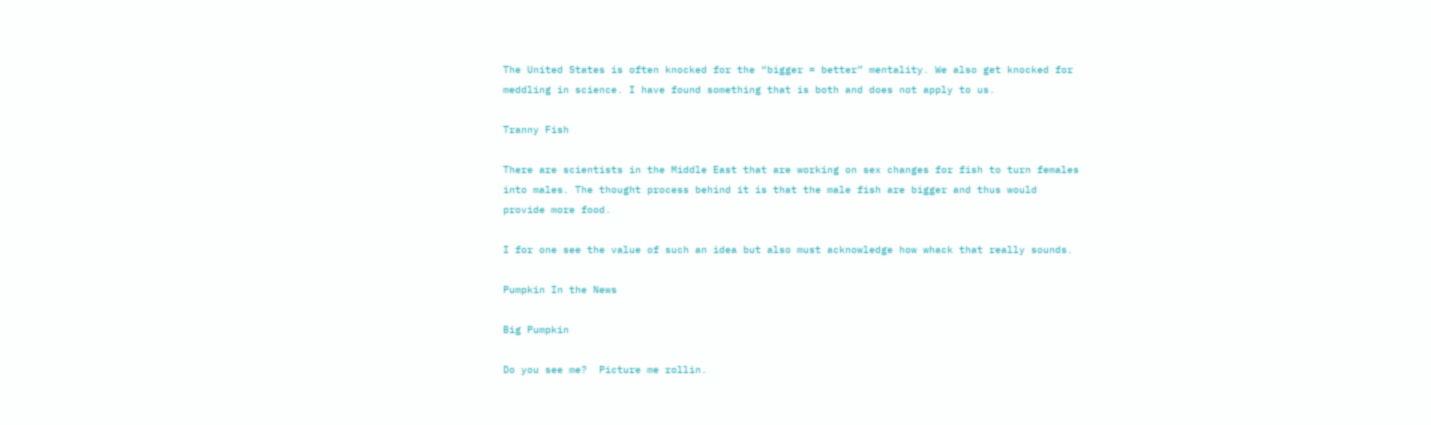The United States is often knocked for the “bigger = better” mentality. We also get knocked for meddling in science. I have found something that is both and does not apply to us.

Tranny Fish

There are scientists in the Middle East that are working on sex changes for fish to turn females into males. The thought process behind it is that the male fish are bigger and thus would provide more food.

I for one see the value of such an idea but also must acknowledge how whack that really sounds.

Pumpkin In the News

Big Pumpkin

Do you see me?  Picture me rollin.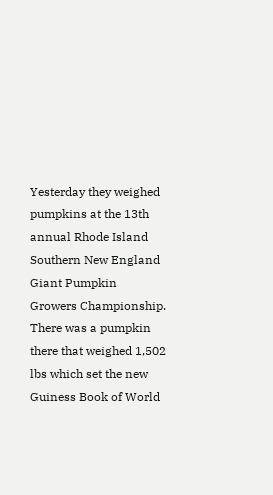Yesterday they weighed pumpkins at the 13th annual Rhode Island Southern New England Giant Pumpkin Growers Championship.  There was a pumpkin there that weighed 1,502 lbs which set the new Guiness Book of World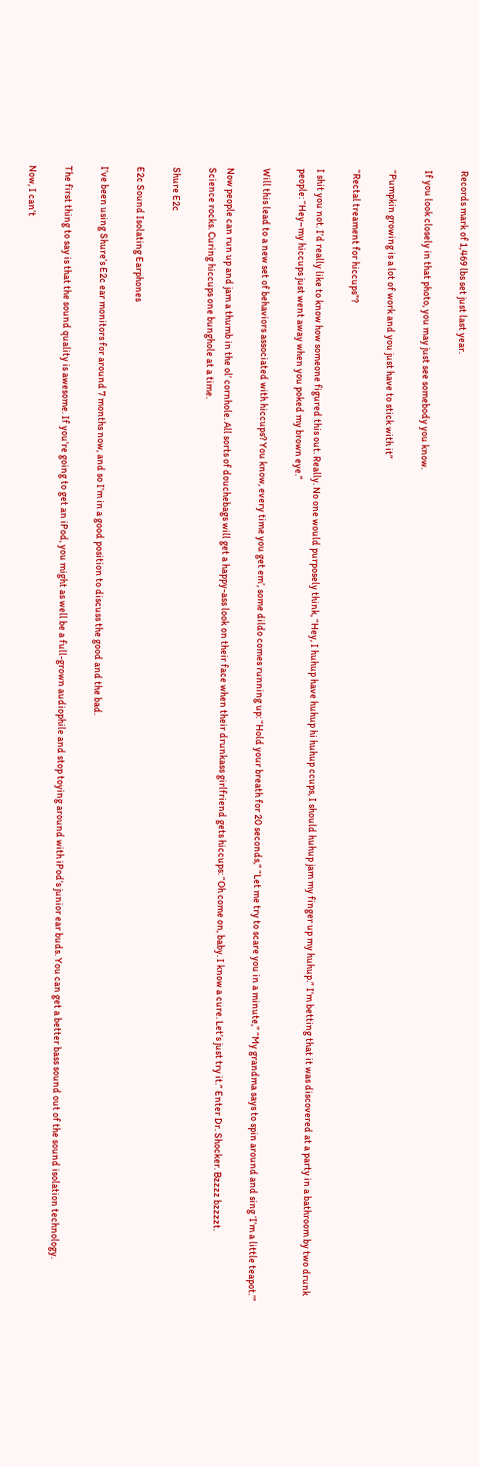Records mark of 1,469 lbs set just last year.

If you look closely in that photo, you may just see somebody you know.

“Pumpkin growing is a lot of work and you just have to stick with it”

“Rectal treament for hiccups”?

I shit you not. I’d really like to know how someone figured this out. Really. No one would purposely think, “Hey, I huhup have huhup hi huhup ccups, I should huhup jam my finger up my huhup.” I’m betting that it was discovered at a party in a bathroom by two drunk people: “Hey–my hiccups just went away when you poked my brown eye.”

Will this lead to a new set of behaviors associated with hiccups? You know, every time you get em’, some dildo comes running up: “Hold your breath for 20 seconds,” “Let me try to scare you in a minute,” “My grandma says to spin around and sing ‘I’m a little teapot.’”

Now people can run up and jam a thumb in the ol’ cornhole. All sorts of douchebags will get a happy-ass look on their face when their drunkass girlfriend gets hiccups: “Oh come on, baby. I know a cure. Let’s just try it.” Enter Dr. Shocker. Bzzzz bzzzzt.
Science rocks. Curing hiccups one bunghole at a time.

Shure E2c

E2c Sound Isolating Earphones

I’ve been using Shure’s E2c ear monitors for around 7 months now, and so I’m in a good position to discuss the good and the bad.

The first thing to say is that the sound quality is awesome. If you’re going to get an iPod, you might as well be a full-grown audiophile and stop toying around with iPod’s junior ear buds. You can get a better bass sound out of the sound isolation technology.

Now, I can’t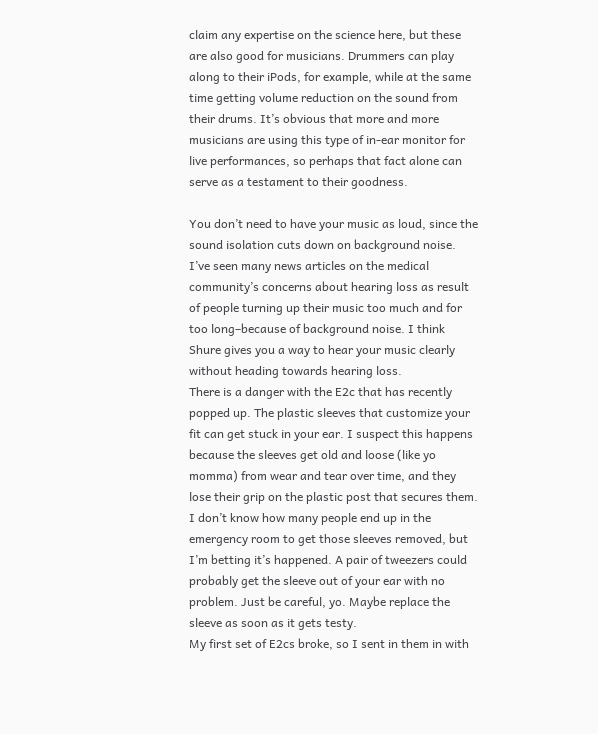claim any expertise on the science here, but these are also good for musicians. Drummers can play along to their iPods, for example, while at the same time getting volume reduction on the sound from their drums. It’s obvious that more and more musicians are using this type of in-ear monitor for live performances, so perhaps that fact alone can serve as a testament to their goodness.

You don’t need to have your music as loud, since the sound isolation cuts down on background noise. I’ve seen many news articles on the medical community’s concerns about hearing loss as result of people turning up their music too much and for too long–because of background noise. I think Shure gives you a way to hear your music clearly without heading towards hearing loss.
There is a danger with the E2c that has recently popped up. The plastic sleeves that customize your fit can get stuck in your ear. I suspect this happens because the sleeves get old and loose (like yo momma) from wear and tear over time, and they lose their grip on the plastic post that secures them. I don’t know how many people end up in the emergency room to get those sleeves removed, but I’m betting it’s happened. A pair of tweezers could probably get the sleeve out of your ear with no problem. Just be careful, yo. Maybe replace the sleeve as soon as it gets testy.
My first set of E2cs broke, so I sent in them in with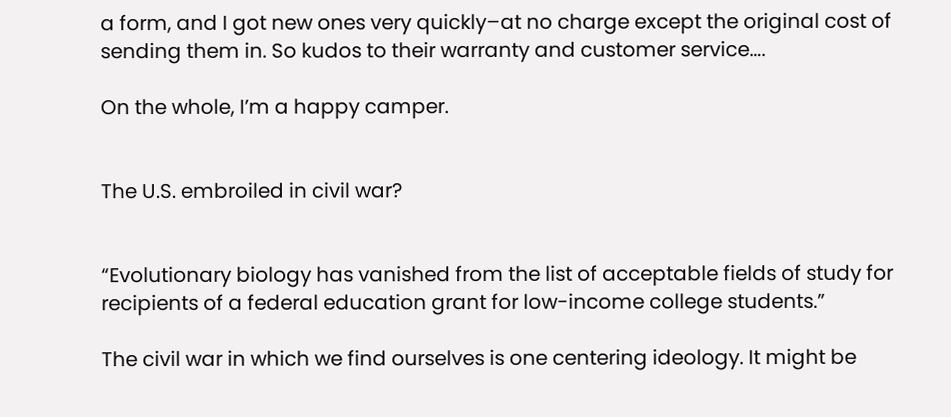a form, and I got new ones very quickly–at no charge except the original cost of sending them in. So kudos to their warranty and customer service….

On the whole, I’m a happy camper.


The U.S. embroiled in civil war?


“Evolutionary biology has vanished from the list of acceptable fields of study for recipients of a federal education grant for low-income college students.”

The civil war in which we find ourselves is one centering ideology. It might be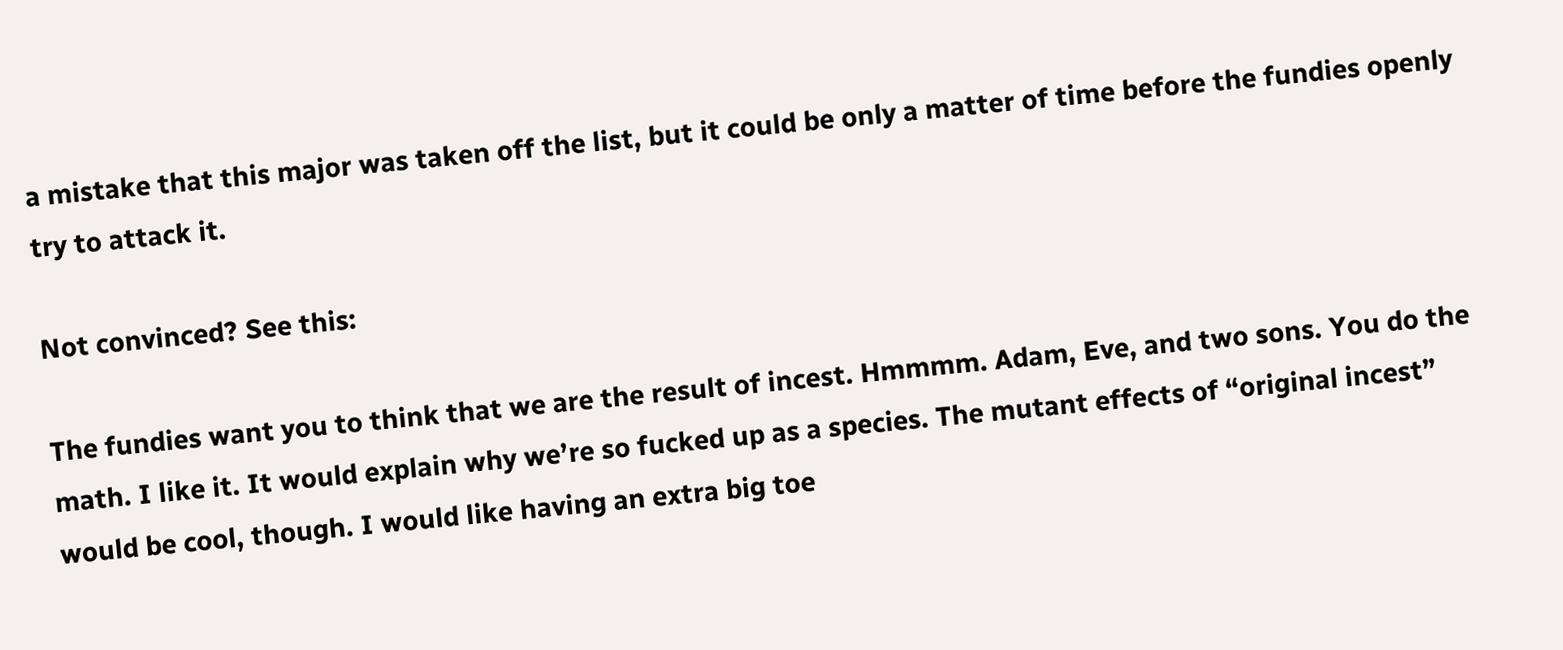a mistake that this major was taken off the list, but it could be only a matter of time before the fundies openly try to attack it.

Not convinced? See this:

The fundies want you to think that we are the result of incest. Hmmmm. Adam, Eve, and two sons. You do the math. I like it. It would explain why we’re so fucked up as a species. The mutant effects of “original incest” would be cool, though. I would like having an extra big toe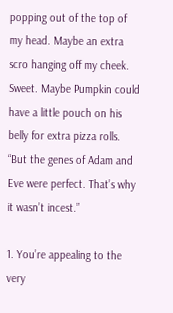popping out of the top of my head. Maybe an extra scro hanging off my cheek. Sweet. Maybe Pumpkin could have a little pouch on his belly for extra pizza rolls.
“But the genes of Adam and Eve were perfect. That’s why it wasn’t incest.”

1. You’re appealing to the very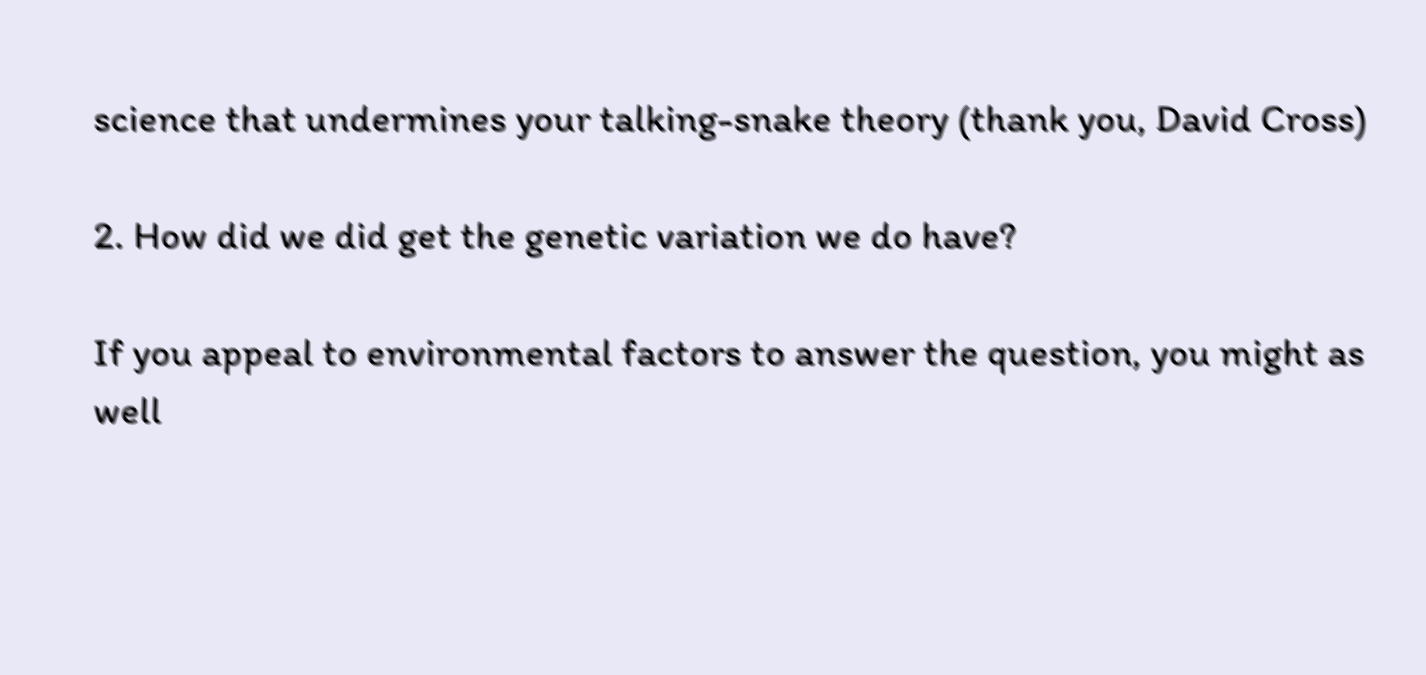science that undermines your talking-snake theory (thank you, David Cross)

2. How did we did get the genetic variation we do have?

If you appeal to environmental factors to answer the question, you might as well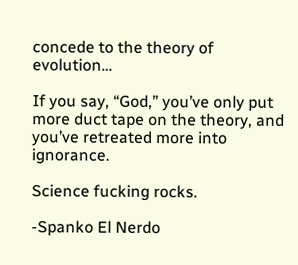concede to the theory of evolution…

If you say, “God,” you’ve only put more duct tape on the theory, and you’ve retreated more into ignorance.

Science fucking rocks.

-Spanko El Nerdo